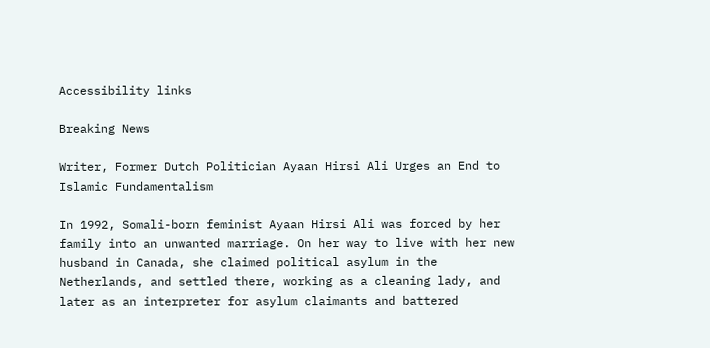Accessibility links

Breaking News

Writer, Former Dutch Politician Ayaan Hirsi Ali Urges an End to Islamic Fundamentalism

In 1992, Somali-born feminist Ayaan Hirsi Ali was forced by her family into an unwanted marriage. On her way to live with her new husband in Canada, she claimed political asylum in the Netherlands, and settled there, working as a cleaning lady, and later as an interpreter for asylum claimants and battered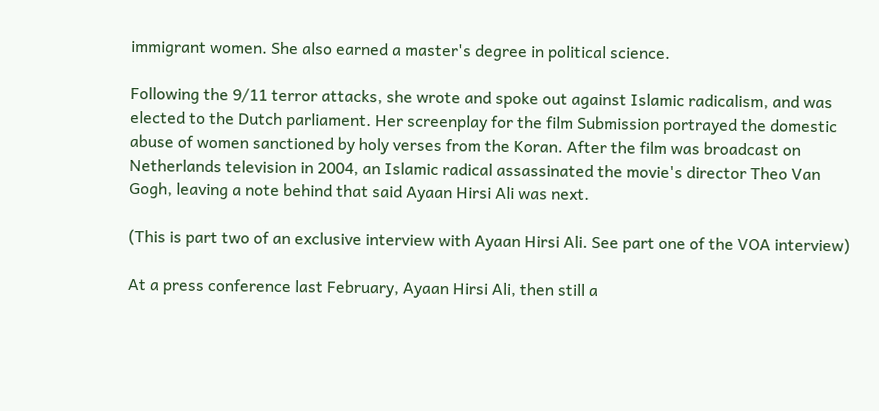immigrant women. She also earned a master's degree in political science.

Following the 9/11 terror attacks, she wrote and spoke out against Islamic radicalism, and was elected to the Dutch parliament. Her screenplay for the film Submission portrayed the domestic abuse of women sanctioned by holy verses from the Koran. After the film was broadcast on Netherlands television in 2004, an Islamic radical assassinated the movie's director Theo Van Gogh, leaving a note behind that said Ayaan Hirsi Ali was next.

(This is part two of an exclusive interview with Ayaan Hirsi Ali. See part one of the VOA interview)

At a press conference last February, Ayaan Hirsi Ali, then still a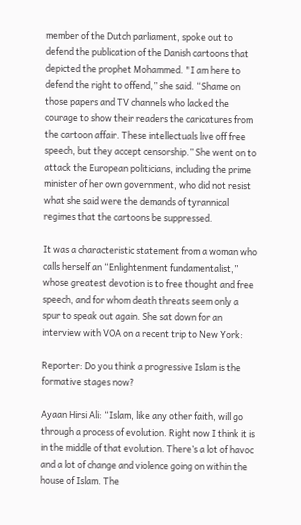member of the Dutch parliament, spoke out to defend the publication of the Danish cartoons that depicted the prophet Mohammed. "I am here to defend the right to offend,” she said. “Shame on those papers and TV channels who lacked the courage to show their readers the caricatures from the cartoon affair. These intellectuals live off free speech, but they accept censorship.” She went on to attack the European politicians, including the prime minister of her own government, who did not resist what she said were the demands of tyrannical regimes that the cartoons be suppressed.

It was a characteristic statement from a woman who calls herself an “Enlightenment fundamentalist,” whose greatest devotion is to free thought and free speech, and for whom death threats seem only a spur to speak out again. She sat down for an interview with VOA on a recent trip to New York:

Reporter: Do you think a progressive Islam is the formative stages now?

Ayaan Hirsi Ali: “Islam, like any other faith, will go through a process of evolution. Right now I think it is in the middle of that evolution. There’s a lot of havoc and a lot of change and violence going on within the house of Islam. The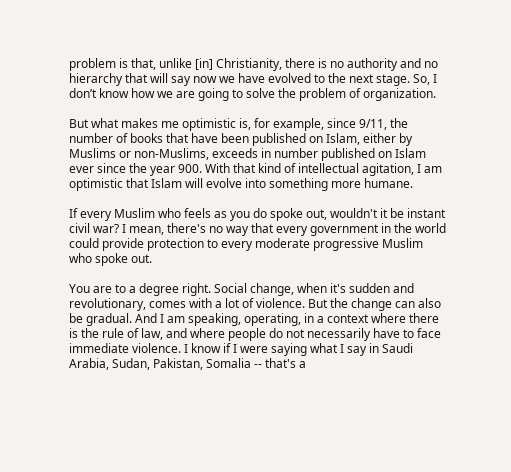problem is that, unlike [in] Christianity, there is no authority and no hierarchy that will say now we have evolved to the next stage. So, I don’t know how we are going to solve the problem of organization.

But what makes me optimistic is, for example, since 9/11, the number of books that have been published on Islam, either by Muslims or non-Muslims, exceeds in number published on Islam ever since the year 900. With that kind of intellectual agitation, I am optimistic that Islam will evolve into something more humane.

If every Muslim who feels as you do spoke out, wouldn't it be instant civil war? I mean, there's no way that every government in the world could provide protection to every moderate progressive Muslim who spoke out.

You are to a degree right. Social change, when it's sudden and revolutionary, comes with a lot of violence. But the change can also be gradual. And I am speaking, operating, in a context where there is the rule of law, and where people do not necessarily have to face immediate violence. I know if I were saying what I say in Saudi Arabia, Sudan, Pakistan, Somalia -- that's a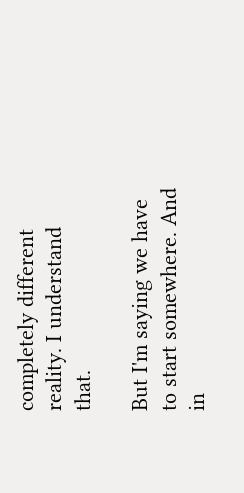completely different reality. I understand that.

But I'm saying we have to start somewhere. And in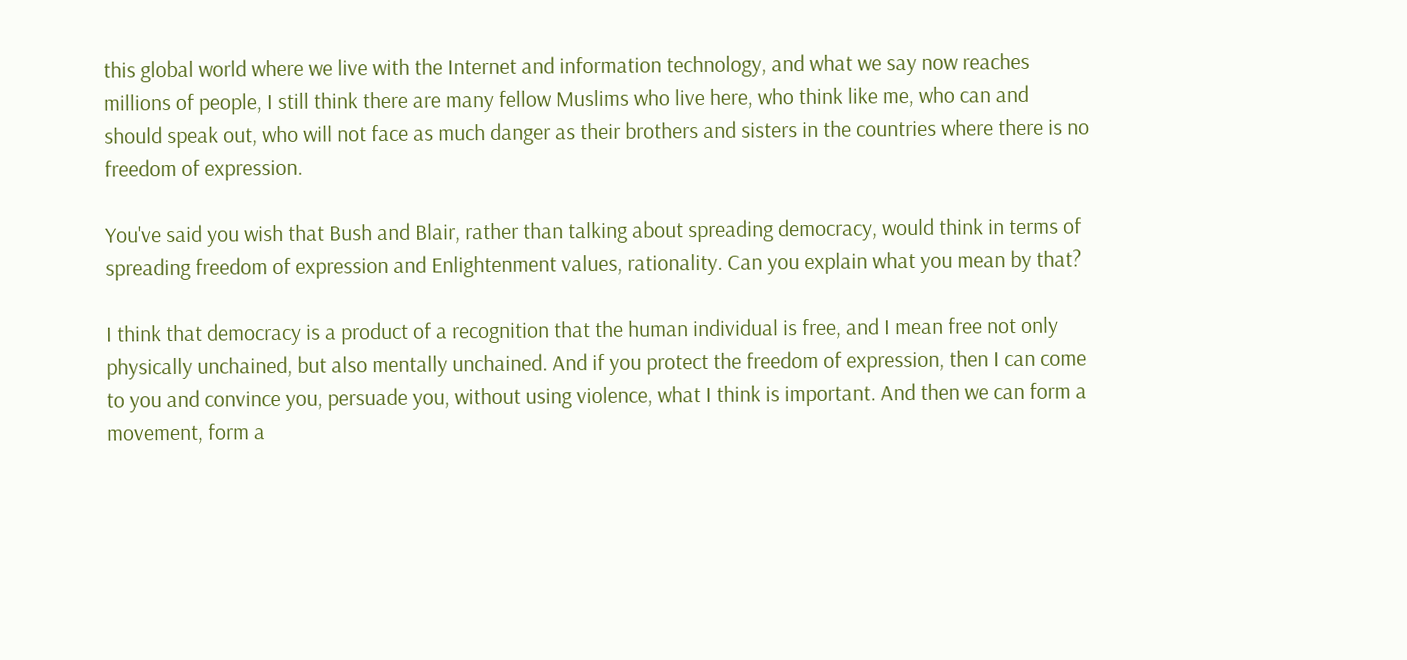this global world where we live with the Internet and information technology, and what we say now reaches millions of people, I still think there are many fellow Muslims who live here, who think like me, who can and should speak out, who will not face as much danger as their brothers and sisters in the countries where there is no freedom of expression.

You've said you wish that Bush and Blair, rather than talking about spreading democracy, would think in terms of spreading freedom of expression and Enlightenment values, rationality. Can you explain what you mean by that?

I think that democracy is a product of a recognition that the human individual is free, and I mean free not only physically unchained, but also mentally unchained. And if you protect the freedom of expression, then I can come to you and convince you, persuade you, without using violence, what I think is important. And then we can form a movement, form a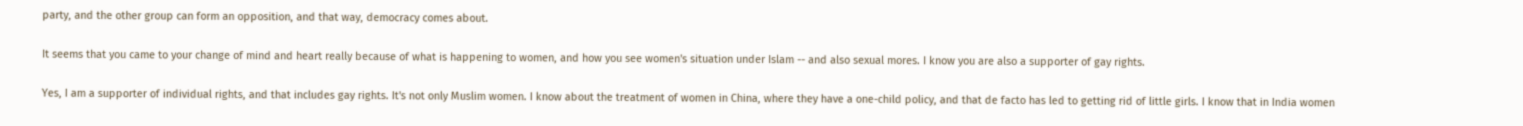party, and the other group can form an opposition, and that way, democracy comes about.

It seems that you came to your change of mind and heart really because of what is happening to women, and how you see women's situation under Islam -- and also sexual mores. I know you are also a supporter of gay rights.

Yes, I am a supporter of individual rights, and that includes gay rights. It's not only Muslim women. I know about the treatment of women in China, where they have a one-child policy, and that de facto has led to getting rid of little girls. I know that in India women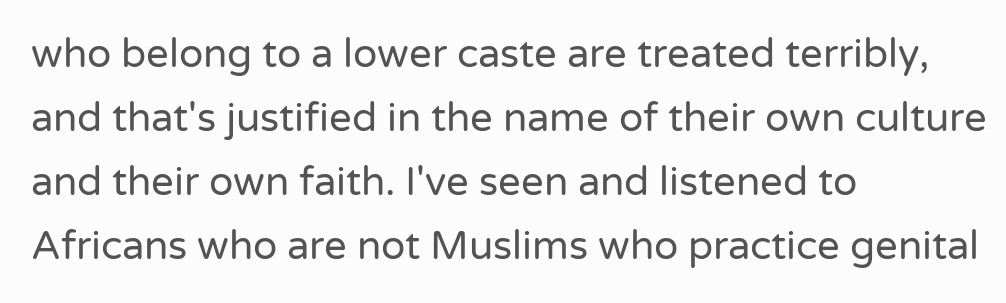who belong to a lower caste are treated terribly, and that's justified in the name of their own culture and their own faith. I've seen and listened to Africans who are not Muslims who practice genital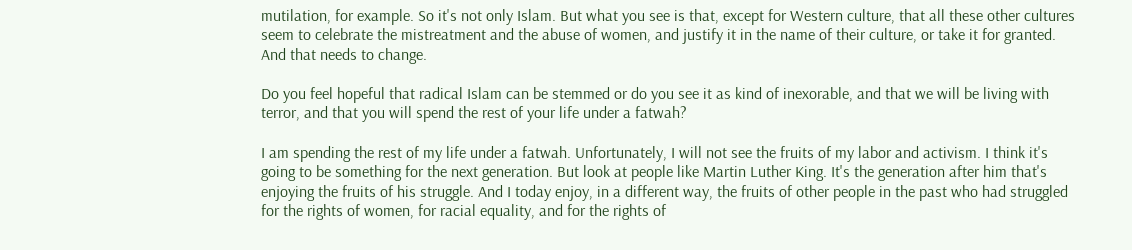mutilation, for example. So it's not only Islam. But what you see is that, except for Western culture, that all these other cultures seem to celebrate the mistreatment and the abuse of women, and justify it in the name of their culture, or take it for granted. And that needs to change.

Do you feel hopeful that radical Islam can be stemmed or do you see it as kind of inexorable, and that we will be living with terror, and that you will spend the rest of your life under a fatwah?

I am spending the rest of my life under a fatwah. Unfortunately, I will not see the fruits of my labor and activism. I think it's going to be something for the next generation. But look at people like Martin Luther King. It's the generation after him that's enjoying the fruits of his struggle. And I today enjoy, in a different way, the fruits of other people in the past who had struggled for the rights of women, for racial equality, and for the rights of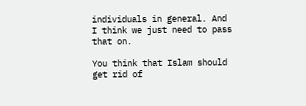individuals in general. And I think we just need to pass that on.

You think that Islam should get rid of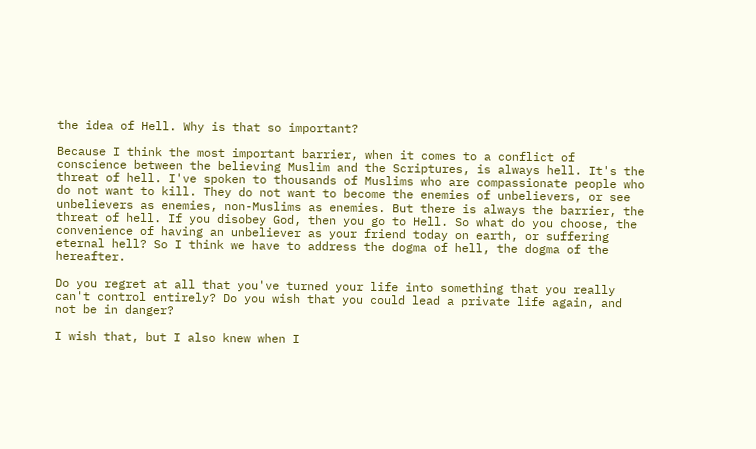the idea of Hell. Why is that so important?

Because I think the most important barrier, when it comes to a conflict of conscience between the believing Muslim and the Scriptures, is always hell. It's the threat of hell. I've spoken to thousands of Muslims who are compassionate people who do not want to kill. They do not want to become the enemies of unbelievers, or see unbelievers as enemies, non-Muslims as enemies. But there is always the barrier, the threat of hell. If you disobey God, then you go to Hell. So what do you choose, the convenience of having an unbeliever as your friend today on earth, or suffering eternal hell? So I think we have to address the dogma of hell, the dogma of the hereafter.

Do you regret at all that you've turned your life into something that you really can't control entirely? Do you wish that you could lead a private life again, and not be in danger?

I wish that, but I also knew when I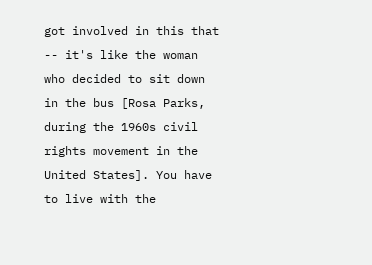got involved in this that -- it's like the woman who decided to sit down in the bus [Rosa Parks, during the 1960s civil rights movement in the United States]. You have to live with the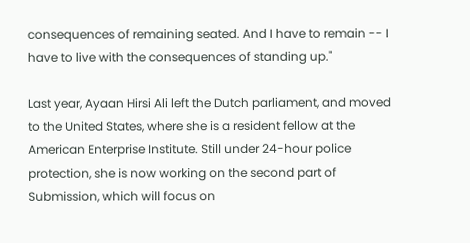consequences of remaining seated. And I have to remain -- I have to live with the consequences of standing up."

Last year, Ayaan Hirsi Ali left the Dutch parliament, and moved to the United States, where she is a resident fellow at the American Enterprise Institute. Still under 24-hour police protection, she is now working on the second part of Submission, which will focus on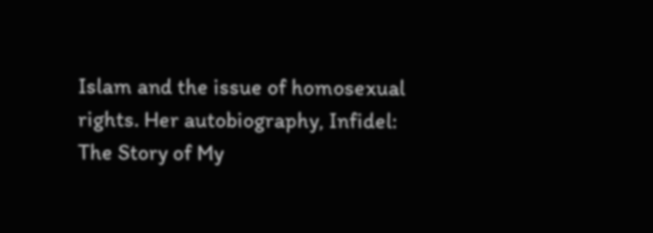Islam and the issue of homosexual rights. Her autobiography, Infidel: The Story of My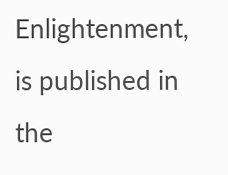Enlightenment, is published in the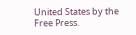United States by the Free Press.